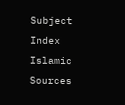Subject Index
Islamic Sources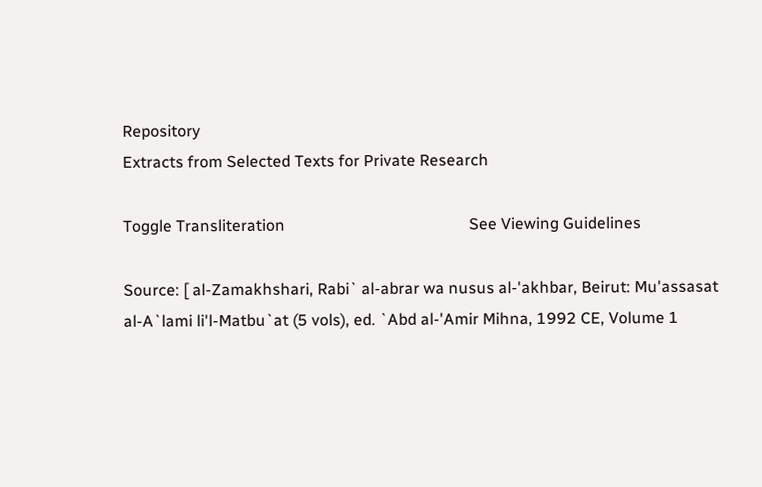Repository
Extracts from Selected Texts for Private Research

Toggle Transliteration                                              See Viewing Guidelines

Source: [ al-Zamakhshari, Rabi` al-abrar wa nusus al-'akhbar, Beirut: Mu'assasat al-A`lami li'l-Matbu`at (5 vols), ed. `Abd al-'Amir Mihna, 1992 CE, Volume 1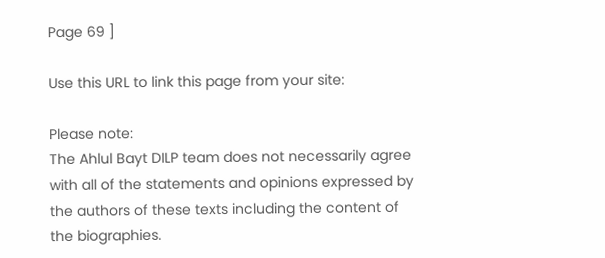Page 69 ]

Use this URL to link this page from your site:

Please note:
The Ahlul Bayt DILP team does not necessarily agree with all of the statements and opinions expressed by the authors of these texts including the content of the biographies.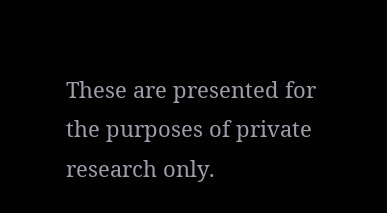These are presented for the purposes of private research only.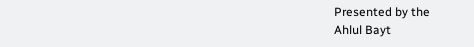Presented by the
Ahlul Bayt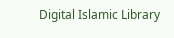Digital Islamic Library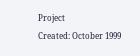Project
Created: October 1999